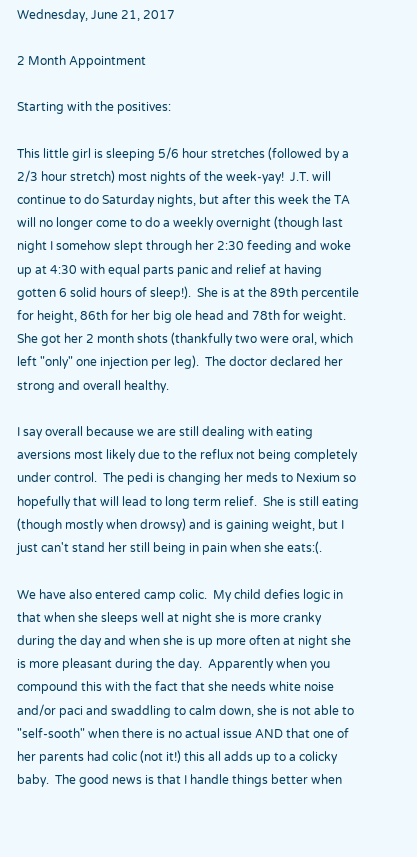Wednesday, June 21, 2017

2 Month Appointment

Starting with the positives:

This little girl is sleeping 5/6 hour stretches (followed by a 2/3 hour stretch) most nights of the week-yay!  J.T. will continue to do Saturday nights, but after this week the TA will no longer come to do a weekly overnight (though last night I somehow slept through her 2:30 feeding and woke up at 4:30 with equal parts panic and relief at having gotten 6 solid hours of sleep!).  She is at the 89th percentile for height, 86th for her big ole head and 78th for weight.  She got her 2 month shots (thankfully two were oral, which left "only" one injection per leg).  The doctor declared her strong and overall healthy.

I say overall because we are still dealing with eating aversions most likely due to the reflux not being completely under control.  The pedi is changing her meds to Nexium so hopefully that will lead to long term relief.  She is still eating (though mostly when drowsy) and is gaining weight, but I just can't stand her still being in pain when she eats:(.

We have also entered camp colic.  My child defies logic in that when she sleeps well at night she is more cranky during the day and when she is up more often at night she is more pleasant during the day.  Apparently when you compound this with the fact that she needs white noise and/or paci and swaddling to calm down, she is not able to "self-sooth" when there is no actual issue AND that one of her parents had colic (not it!) this all adds up to a colicky baby.  The good news is that I handle things better when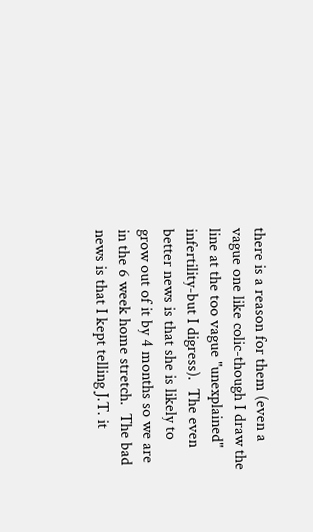there is a reason for them (even a vague one like colic-though I draw the line at the too vague "unexplained" infertility-but I digress).  The even better news is that she is likely to grow out of it by 4 months so we are in the 6 week home stretch.  The bad news is that I kept telling J.T. it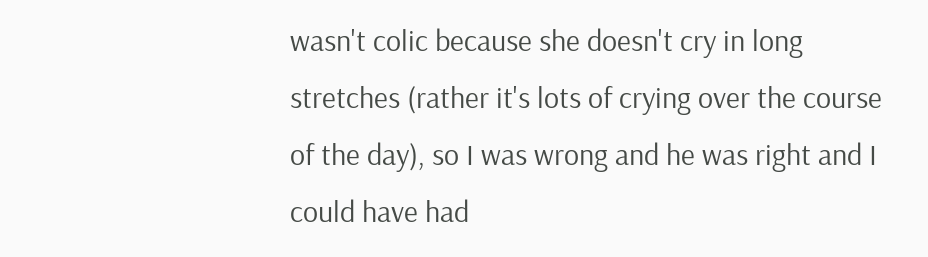wasn't colic because she doesn't cry in long stretches (rather it's lots of crying over the course of the day), so I was wrong and he was right and I could have had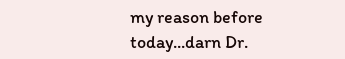my reason before today...darn Dr.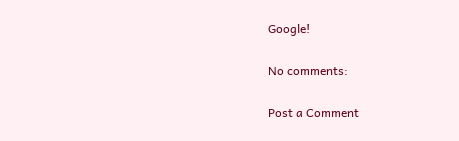Google!

No comments:

Post a Comment